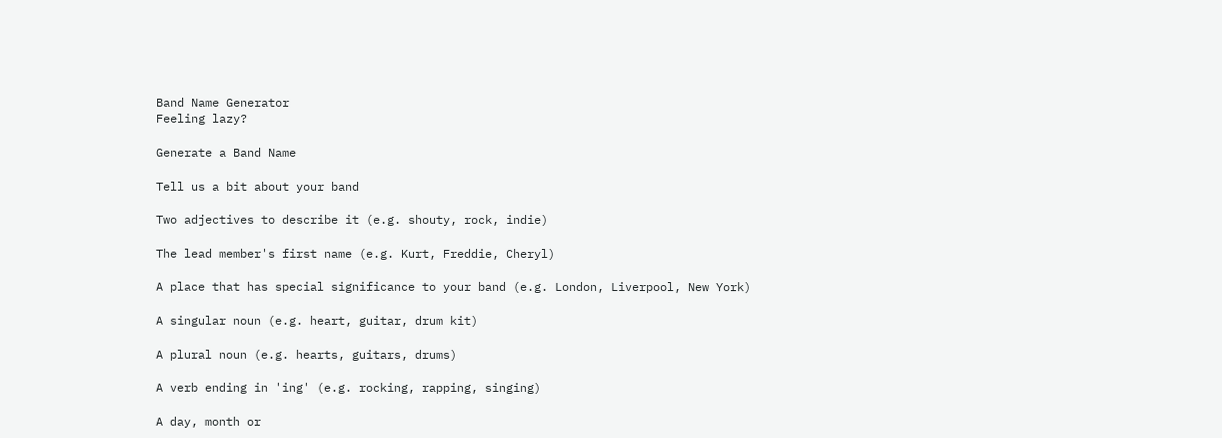Band Name Generator
Feeling lazy?

Generate a Band Name

Tell us a bit about your band

Two adjectives to describe it (e.g. shouty, rock, indie)

The lead member's first name (e.g. Kurt, Freddie, Cheryl)

A place that has special significance to your band (e.g. London, Liverpool, New York)

A singular noun (e.g. heart, guitar, drum kit)

A plural noun (e.g. hearts, guitars, drums)

A verb ending in 'ing' (e.g. rocking, rapping, singing)

A day, month or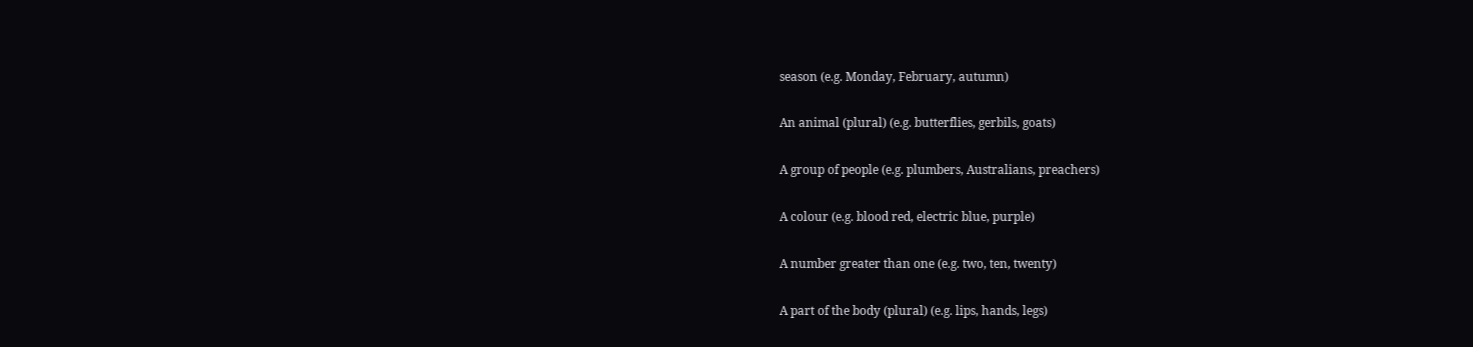season (e.g. Monday, February, autumn)

An animal (plural) (e.g. butterflies, gerbils, goats)

A group of people (e.g. plumbers, Australians, preachers)

A colour (e.g. blood red, electric blue, purple)

A number greater than one (e.g. two, ten, twenty)

A part of the body (plural) (e.g. lips, hands, legs)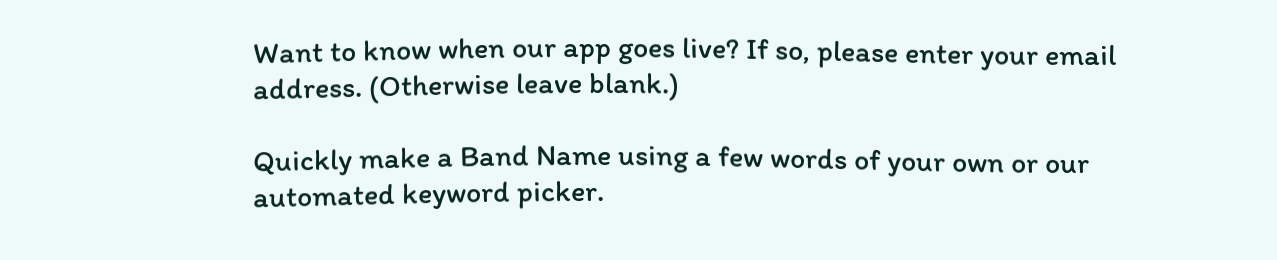Want to know when our app goes live? If so, please enter your email address. (Otherwise leave blank.)

Quickly make a Band Name using a few words of your own or our automated keyword picker.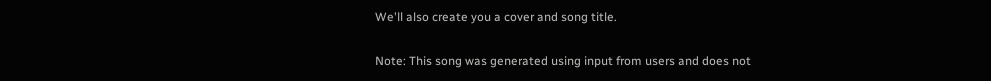We'll also create you a cover and song title.

Note: This song was generated using input from users and does not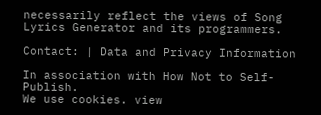necessarily reflect the views of Song Lyrics Generator and its programmers.

Contact: | Data and Privacy Information

In association with How Not to Self-Publish.
We use cookies. view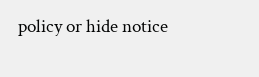policy or hide notice